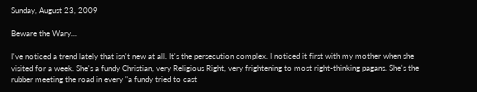Sunday, August 23, 2009

Beware the Wary...

I've noticed a trend lately that isn't new at all. It's the persecution complex. I noticed it first with my mother when she visited for a week. She's a fundy Christian, very Religious Right, very frightening to most right-thinking pagans. She's the rubber meeting the road in every "a fundy tried to cast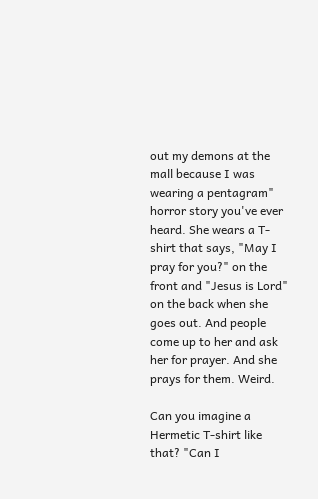out my demons at the mall because I was wearing a pentagram" horror story you've ever heard. She wears a T-shirt that says, "May I pray for you?" on the front and "Jesus is Lord" on the back when she goes out. And people come up to her and ask her for prayer. And she prays for them. Weird.

Can you imagine a Hermetic T-shirt like that? "Can I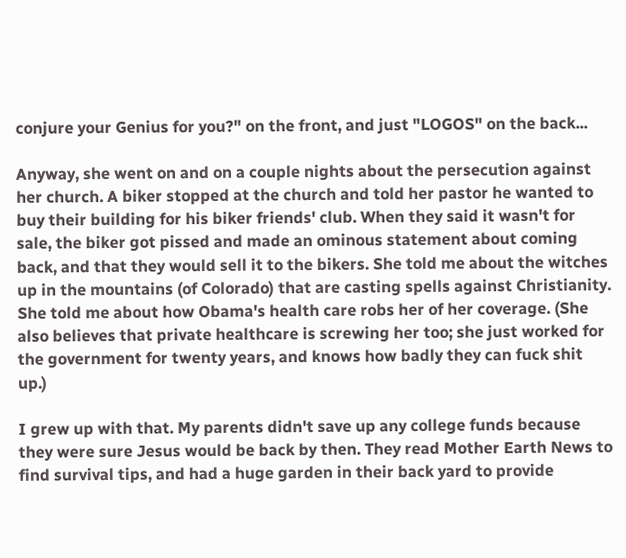conjure your Genius for you?" on the front, and just "LOGOS" on the back...

Anyway, she went on and on a couple nights about the persecution against her church. A biker stopped at the church and told her pastor he wanted to buy their building for his biker friends' club. When they said it wasn't for sale, the biker got pissed and made an ominous statement about coming back, and that they would sell it to the bikers. She told me about the witches up in the mountains (of Colorado) that are casting spells against Christianity. She told me about how Obama's health care robs her of her coverage. (She also believes that private healthcare is screwing her too; she just worked for the government for twenty years, and knows how badly they can fuck shit up.)

I grew up with that. My parents didn't save up any college funds because they were sure Jesus would be back by then. They read Mother Earth News to find survival tips, and had a huge garden in their back yard to provide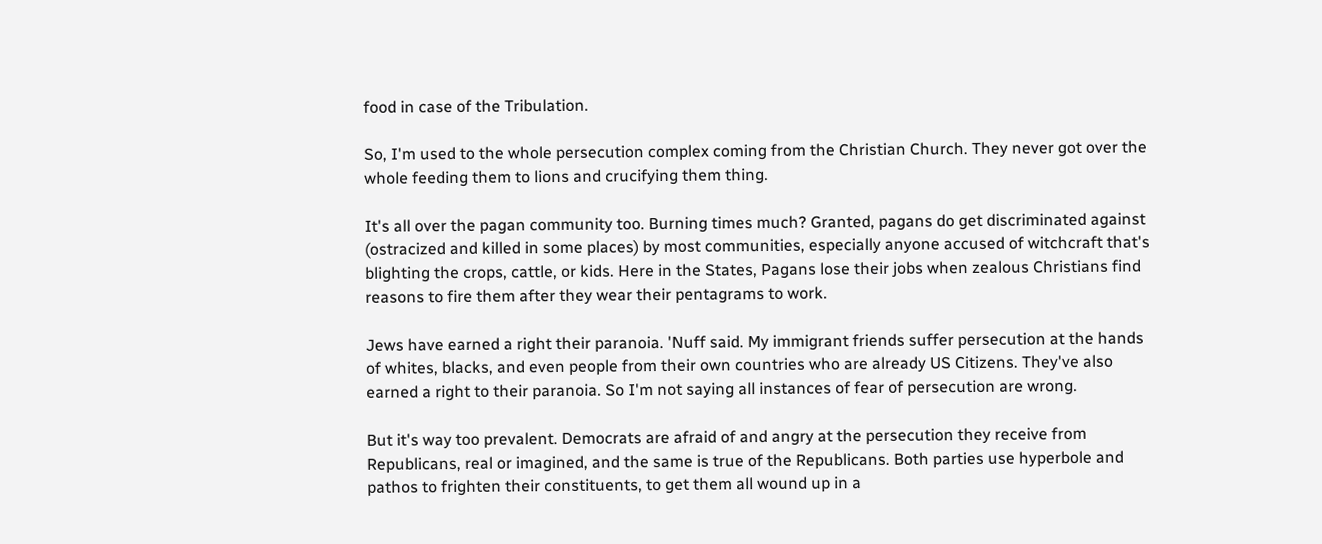food in case of the Tribulation.

So, I'm used to the whole persecution complex coming from the Christian Church. They never got over the whole feeding them to lions and crucifying them thing.

It's all over the pagan community too. Burning times much? Granted, pagans do get discriminated against (ostracized and killed in some places) by most communities, especially anyone accused of witchcraft that's blighting the crops, cattle, or kids. Here in the States, Pagans lose their jobs when zealous Christians find reasons to fire them after they wear their pentagrams to work.

Jews have earned a right their paranoia. 'Nuff said. My immigrant friends suffer persecution at the hands of whites, blacks, and even people from their own countries who are already US Citizens. They've also earned a right to their paranoia. So I'm not saying all instances of fear of persecution are wrong.

But it's way too prevalent. Democrats are afraid of and angry at the persecution they receive from Republicans, real or imagined, and the same is true of the Republicans. Both parties use hyperbole and pathos to frighten their constituents, to get them all wound up in a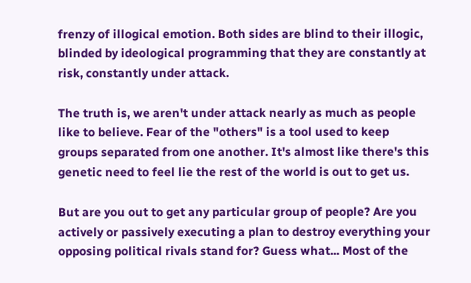frenzy of illogical emotion. Both sides are blind to their illogic, blinded by ideological programming that they are constantly at risk, constantly under attack.

The truth is, we aren't under attack nearly as much as people like to believe. Fear of the "others" is a tool used to keep groups separated from one another. It's almost like there's this genetic need to feel lie the rest of the world is out to get us.

But are you out to get any particular group of people? Are you actively or passively executing a plan to destroy everything your opposing political rivals stand for? Guess what... Most of the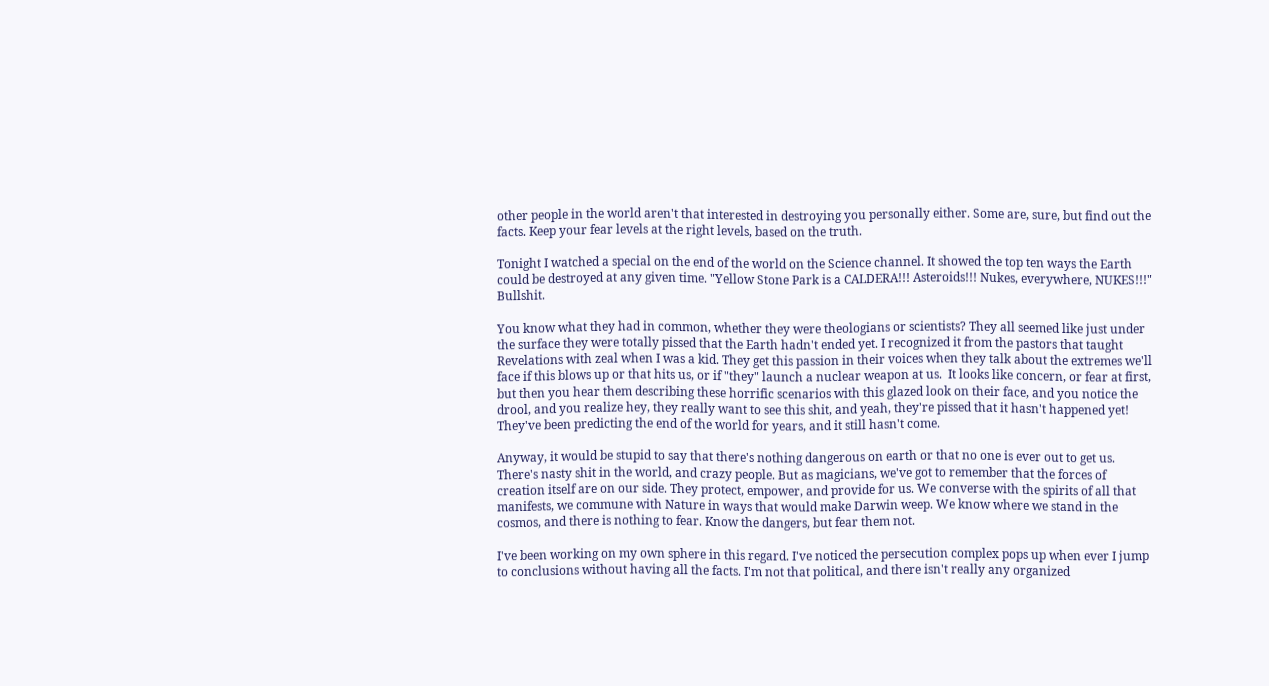other people in the world aren't that interested in destroying you personally either. Some are, sure, but find out the facts. Keep your fear levels at the right levels, based on the truth.

Tonight I watched a special on the end of the world on the Science channel. It showed the top ten ways the Earth could be destroyed at any given time. "Yellow Stone Park is a CALDERA!!! Asteroids!!! Nukes, everywhere, NUKES!!!" Bullshit.

You know what they had in common, whether they were theologians or scientists? They all seemed like just under the surface they were totally pissed that the Earth hadn't ended yet. I recognized it from the pastors that taught Revelations with zeal when I was a kid. They get this passion in their voices when they talk about the extremes we'll face if this blows up or that hits us, or if "they" launch a nuclear weapon at us.  It looks like concern, or fear at first, but then you hear them describing these horrific scenarios with this glazed look on their face, and you notice the drool, and you realize hey, they really want to see this shit, and yeah, they're pissed that it hasn't happened yet! They've been predicting the end of the world for years, and it still hasn't come.

Anyway, it would be stupid to say that there's nothing dangerous on earth or that no one is ever out to get us. There's nasty shit in the world, and crazy people. But as magicians, we've got to remember that the forces of creation itself are on our side. They protect, empower, and provide for us. We converse with the spirits of all that manifests, we commune with Nature in ways that would make Darwin weep. We know where we stand in the cosmos, and there is nothing to fear. Know the dangers, but fear them not.

I've been working on my own sphere in this regard. I've noticed the persecution complex pops up when ever I jump to conclusions without having all the facts. I'm not that political, and there isn't really any organized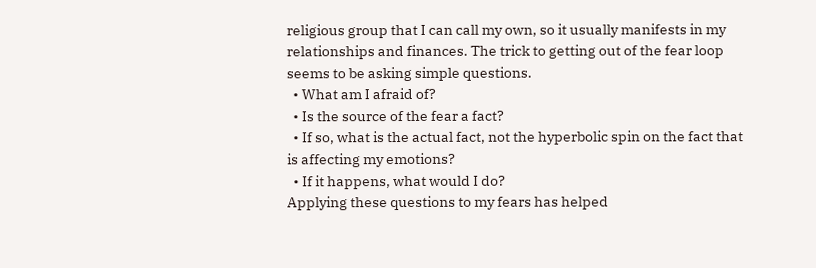religious group that I can call my own, so it usually manifests in my relationships and finances. The trick to getting out of the fear loop seems to be asking simple questions.
  • What am I afraid of?
  • Is the source of the fear a fact?
  • If so, what is the actual fact, not the hyperbolic spin on the fact that is affecting my emotions?
  • If it happens, what would I do?
Applying these questions to my fears has helped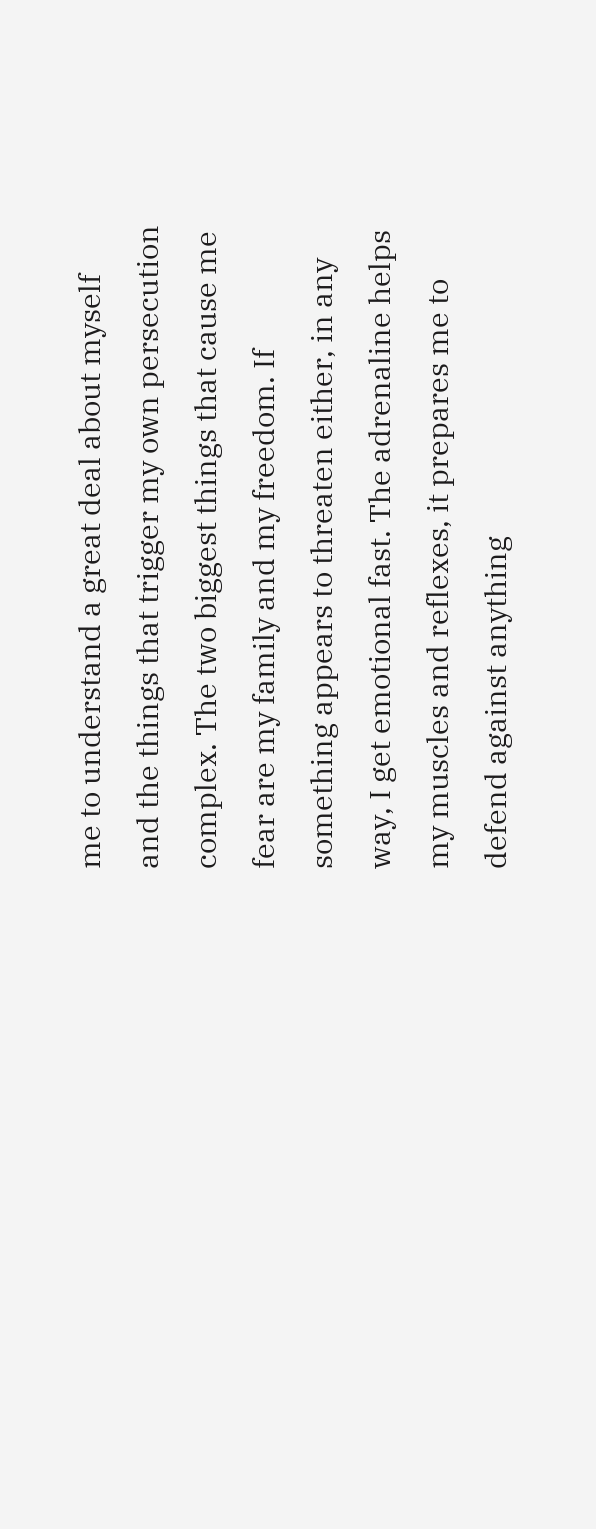me to understand a great deal about myself and the things that trigger my own persecution complex. The two biggest things that cause me fear are my family and my freedom. If something appears to threaten either, in any way, I get emotional fast. The adrenaline helps my muscles and reflexes, it prepares me to defend against anything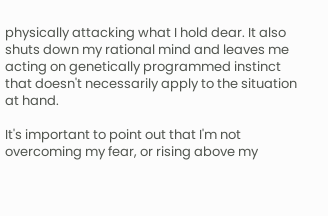physically attacking what I hold dear. It also shuts down my rational mind and leaves me acting on genetically programmed instinct that doesn't necessarily apply to the situation at hand.

It's important to point out that I'm not overcoming my fear, or rising above my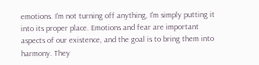emotions. I'm not turning off anything, I'm simply putting it into its proper place. Emotions and fear are important aspects of our existence, and the goal is to bring them into harmony. They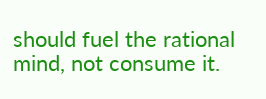should fuel the rational mind, not consume it.